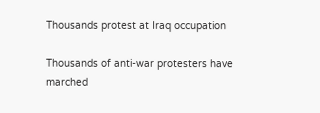Thousands protest at Iraq occupation

Thousands of anti-war protesters have marched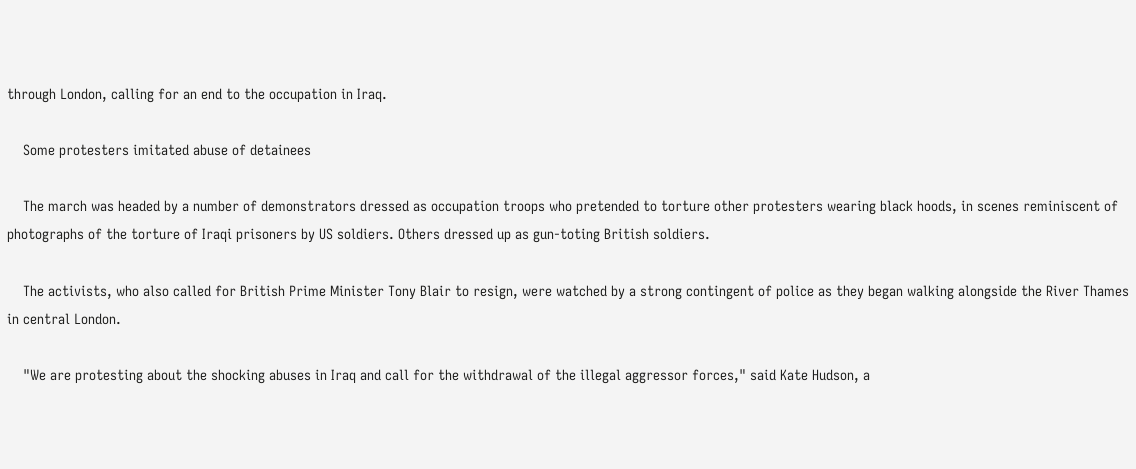through London, calling for an end to the occupation in Iraq.

    Some protesters imitated abuse of detainees

    The march was headed by a number of demonstrators dressed as occupation troops who pretended to torture other protesters wearing black hoods, in scenes reminiscent of photographs of the torture of Iraqi prisoners by US soldiers. Others dressed up as gun-toting British soldiers.

    The activists, who also called for British Prime Minister Tony Blair to resign, were watched by a strong contingent of police as they began walking alongside the River Thames in central London.

    "We are protesting about the shocking abuses in Iraq and call for the withdrawal of the illegal aggressor forces," said Kate Hudson, a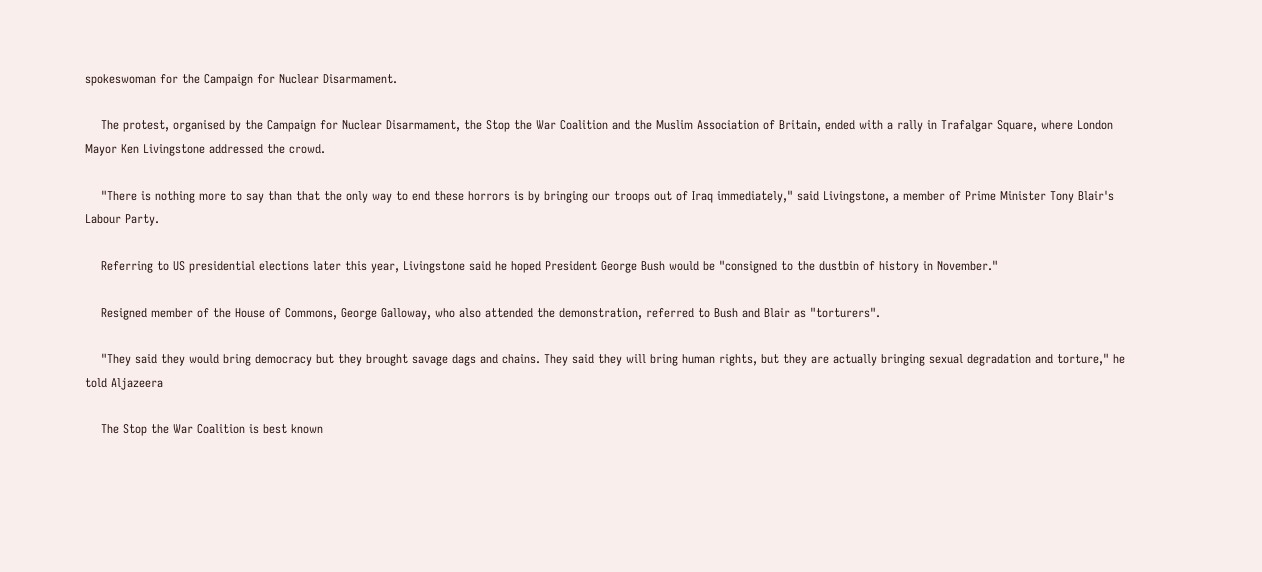spokeswoman for the Campaign for Nuclear Disarmament.

    The protest, organised by the Campaign for Nuclear Disarmament, the Stop the War Coalition and the Muslim Association of Britain, ended with a rally in Trafalgar Square, where London Mayor Ken Livingstone addressed the crowd.

    "There is nothing more to say than that the only way to end these horrors is by bringing our troops out of Iraq immediately," said Livingstone, a member of Prime Minister Tony Blair's Labour Party.

    Referring to US presidential elections later this year, Livingstone said he hoped President George Bush would be "consigned to the dustbin of history in November."

    Resigned member of the House of Commons, George Galloway, who also attended the demonstration, referred to Bush and Blair as "torturers".

    "They said they would bring democracy but they brought savage dags and chains. They said they will bring human rights, but they are actually bringing sexual degradation and torture," he told Aljazeera

    The Stop the War Coalition is best known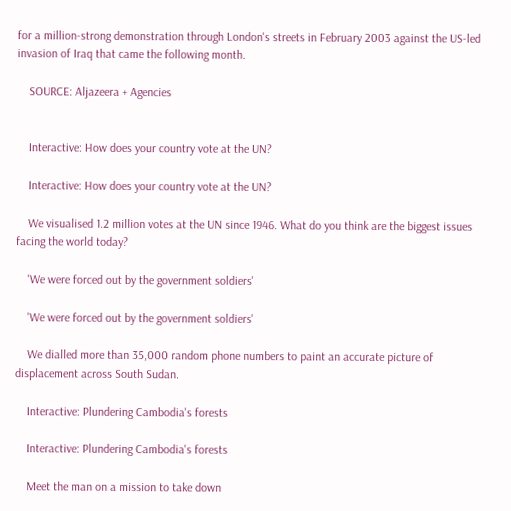for a million-strong demonstration through London's streets in February 2003 against the US-led invasion of Iraq that came the following month.

    SOURCE: Aljazeera + Agencies


    Interactive: How does your country vote at the UN?

    Interactive: How does your country vote at the UN?

    We visualised 1.2 million votes at the UN since 1946. What do you think are the biggest issues facing the world today?

    'We were forced out by the government soldiers'

    'We were forced out by the government soldiers'

    We dialled more than 35,000 random phone numbers to paint an accurate picture of displacement across South Sudan.

    Interactive: Plundering Cambodia's forests

    Interactive: Plundering Cambodia's forests

    Meet the man on a mission to take down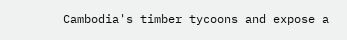Cambodia's timber tycoons and expose a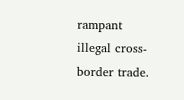rampant illegal cross-border trade.